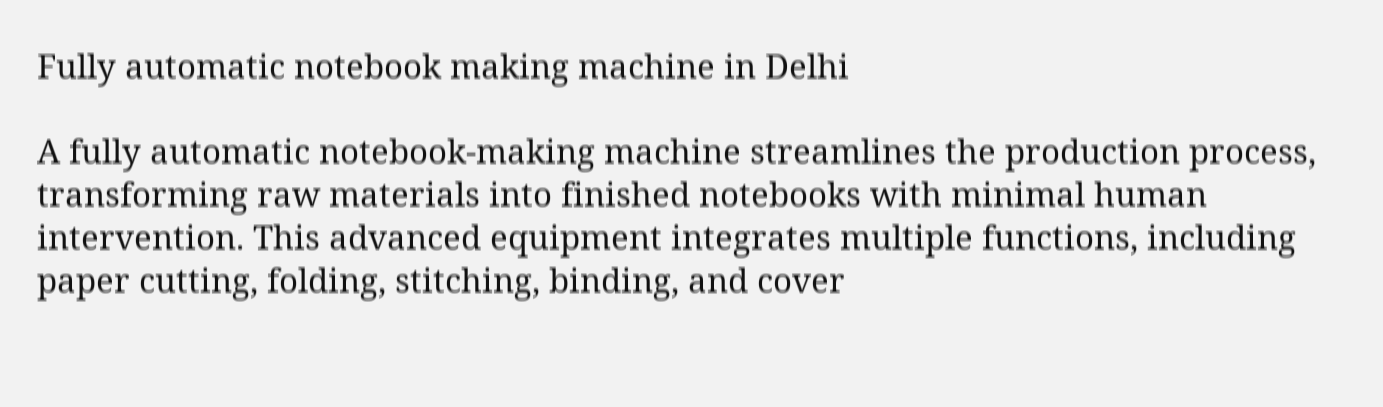Fully automatic notebook making machine in Delhi

A fully automatic notebook-making machine streamlines the production process, transforming raw materials into finished notebooks with minimal human intervention. This advanced equipment integrates multiple functions, including paper cutting, folding, stitching, binding, and cover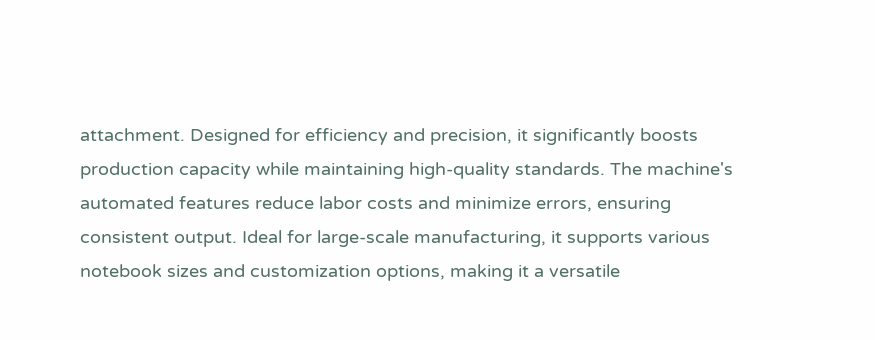attachment. Designed for efficiency and precision, it significantly boosts production capacity while maintaining high-quality standards. The machine's automated features reduce labor costs and minimize errors, ensuring consistent output. Ideal for large-scale manufacturing, it supports various notebook sizes and customization options, making it a versatile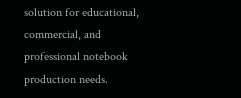solution for educational, commercial, and professional notebook production needs.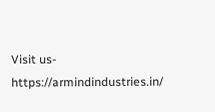Visit us- https://armindindustries.in/